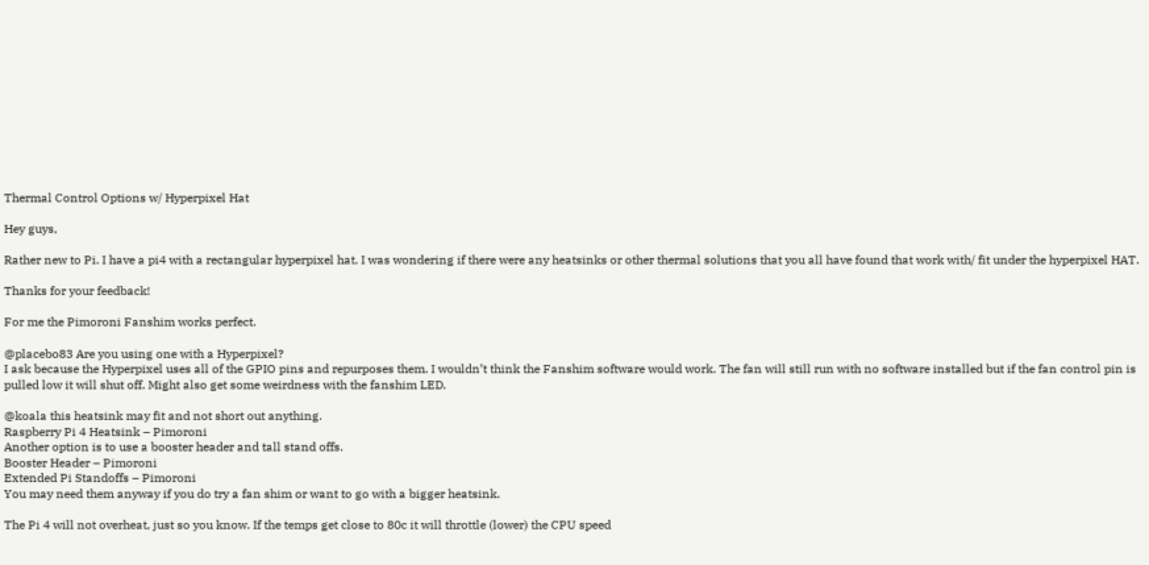Thermal Control Options w/ Hyperpixel Hat

Hey guys,

Rather new to Pi. I have a pi4 with a rectangular hyperpixel hat. I was wondering if there were any heatsinks or other thermal solutions that you all have found that work with/ fit under the hyperpixel HAT.

Thanks for your feedback!

For me the Pimoroni Fanshim works perfect.

@placebo83 Are you using one with a Hyperpixel?
I ask because the Hyperpixel uses all of the GPIO pins and repurposes them. I wouldn’t think the Fanshim software would work. The fan will still run with no software installed but if the fan control pin is pulled low it will shut off. Might also get some weirdness with the fanshim LED.

@koala this heatsink may fit and not short out anything.
Raspberry Pi 4 Heatsink – Pimoroni
Another option is to use a booster header and tall stand offs.
Booster Header – Pimoroni
Extended Pi Standoffs – Pimoroni
You may need them anyway if you do try a fan shim or want to go with a bigger heatsink.

The Pi 4 will not overheat, just so you know. If the temps get close to 80c it will throttle (lower) the CPU speed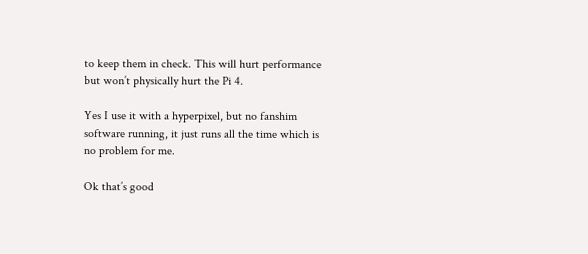to keep them in check. This will hurt performance but won’t physically hurt the Pi 4.

Yes I use it with a hyperpixel, but no fanshim software running, it just runs all the time which is no problem for me.

Ok that’s good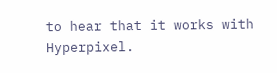to hear that it works with Hyperpixel.